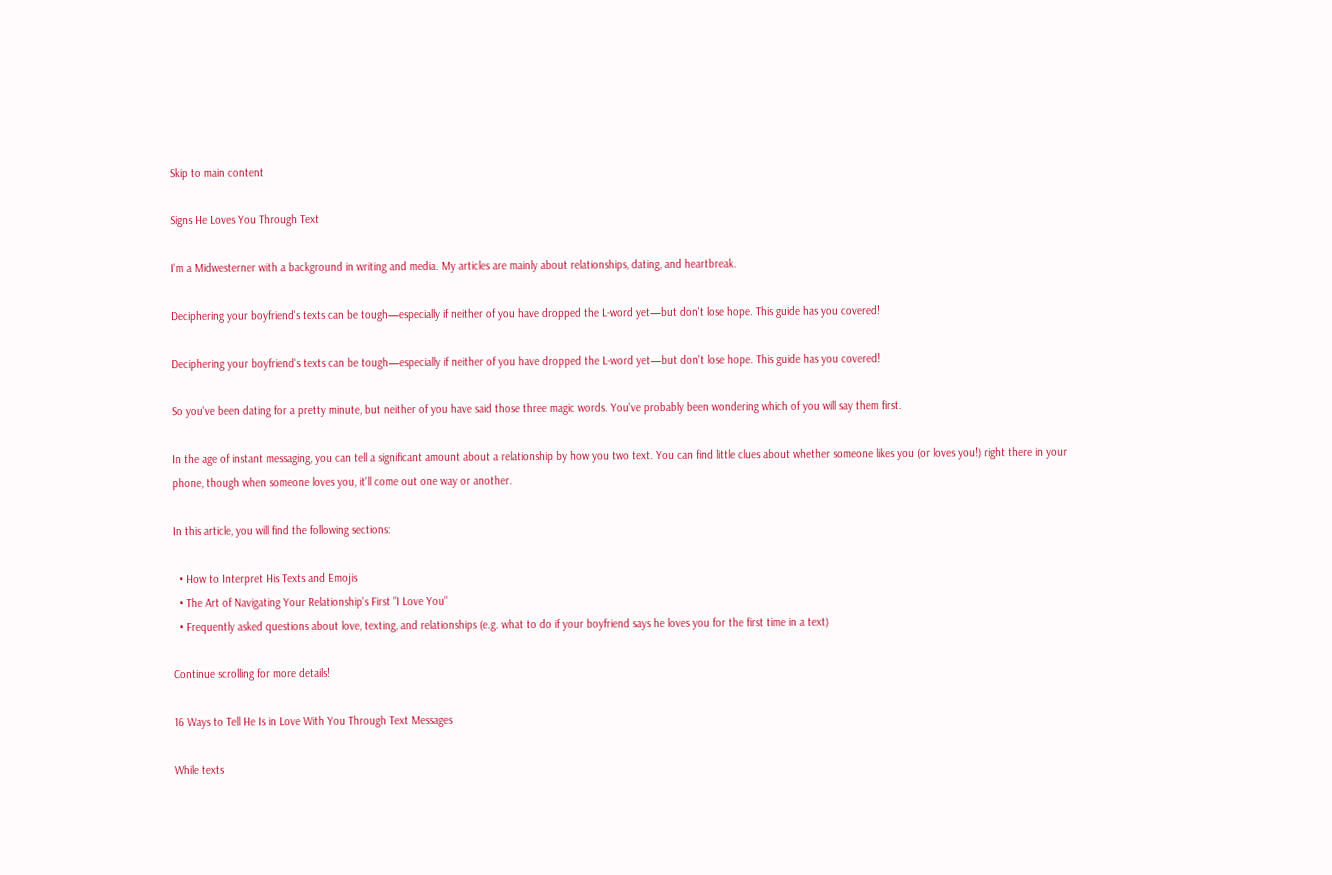Skip to main content

Signs He Loves You Through Text

I'm a Midwesterner with a background in writing and media. My articles are mainly about relationships, dating, and heartbreak.

Deciphering your boyfriend's texts can be tough—especially if neither of you have dropped the L-word yet—but don't lose hope. This guide has you covered!

Deciphering your boyfriend's texts can be tough—especially if neither of you have dropped the L-word yet—but don't lose hope. This guide has you covered!

So you've been dating for a pretty minute, but neither of you have said those three magic words. You've probably been wondering which of you will say them first.

In the age of instant messaging, you can tell a significant amount about a relationship by how you two text. You can find little clues about whether someone likes you (or loves you!) right there in your phone, though when someone loves you, it'll come out one way or another.

In this article, you will find the following sections:

  • How to Interpret His Texts and Emojis
  • The Art of Navigating Your Relationship's First "I Love You"
  • Frequently asked questions about love, texting, and relationships (e.g. what to do if your boyfriend says he loves you for the first time in a text)

Continue scrolling for more details!

16 Ways to Tell He Is in Love With You Through Text Messages

While texts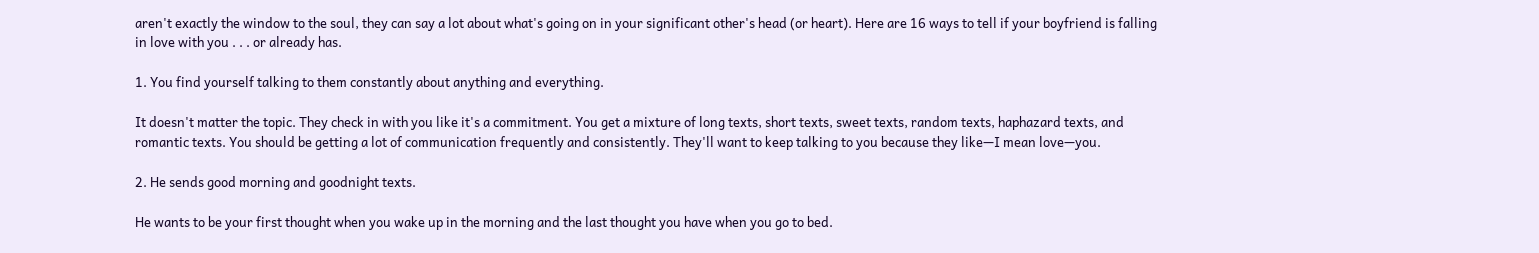aren't exactly the window to the soul, they can say a lot about what's going on in your significant other's head (or heart). Here are 16 ways to tell if your boyfriend is falling in love with you . . . or already has.

1. You find yourself talking to them constantly about anything and everything.

It doesn't matter the topic. They check in with you like it's a commitment. You get a mixture of long texts, short texts, sweet texts, random texts, haphazard texts, and romantic texts. You should be getting a lot of communication frequently and consistently. They'll want to keep talking to you because they like—I mean love—you.

2. He sends good morning and goodnight texts.

He wants to be your first thought when you wake up in the morning and the last thought you have when you go to bed.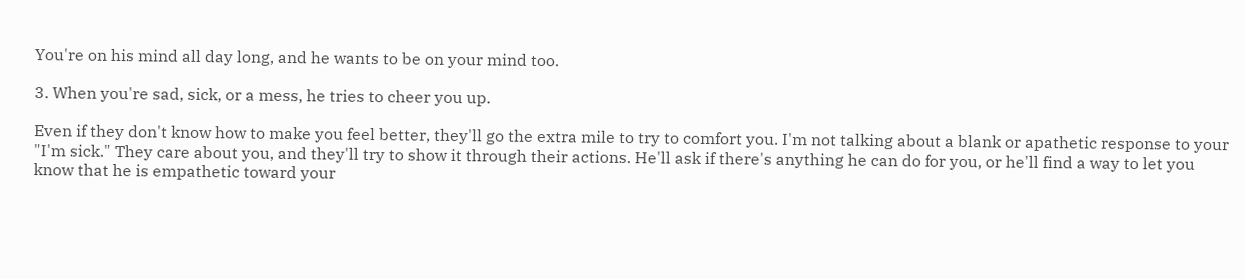You're on his mind all day long, and he wants to be on your mind too.

3. When you're sad, sick, or a mess, he tries to cheer you up.

Even if they don't know how to make you feel better, they'll go the extra mile to try to comfort you. I'm not talking about a blank or apathetic response to your "I'm sick." They care about you, and they'll try to show it through their actions. He'll ask if there's anything he can do for you, or he'll find a way to let you know that he is empathetic toward your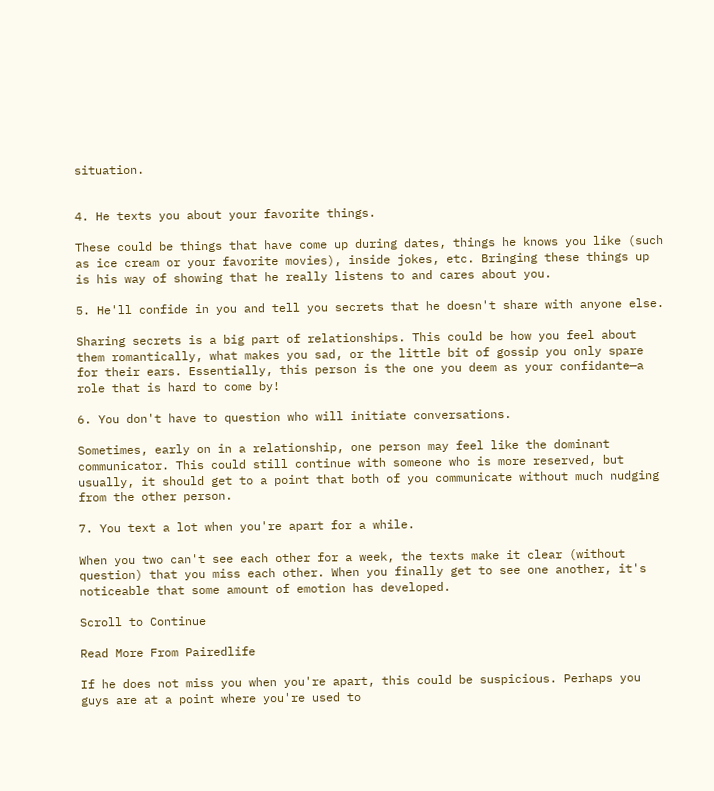situation.


4. He texts you about your favorite things.

These could be things that have come up during dates, things he knows you like (such as ice cream or your favorite movies), inside jokes, etc. Bringing these things up is his way of showing that he really listens to and cares about you.

5. He'll confide in you and tell you secrets that he doesn't share with anyone else.

Sharing secrets is a big part of relationships. This could be how you feel about them romantically, what makes you sad, or the little bit of gossip you only spare for their ears. Essentially, this person is the one you deem as your confidante—a role that is hard to come by!

6. You don't have to question who will initiate conversations.

Sometimes, early on in a relationship, one person may feel like the dominant communicator. This could still continue with someone who is more reserved, but usually, it should get to a point that both of you communicate without much nudging from the other person.

7. You text a lot when you're apart for a while.

When you two can't see each other for a week, the texts make it clear (without question) that you miss each other. When you finally get to see one another, it's noticeable that some amount of emotion has developed.

Scroll to Continue

Read More From Pairedlife

If he does not miss you when you're apart, this could be suspicious. Perhaps you guys are at a point where you're used to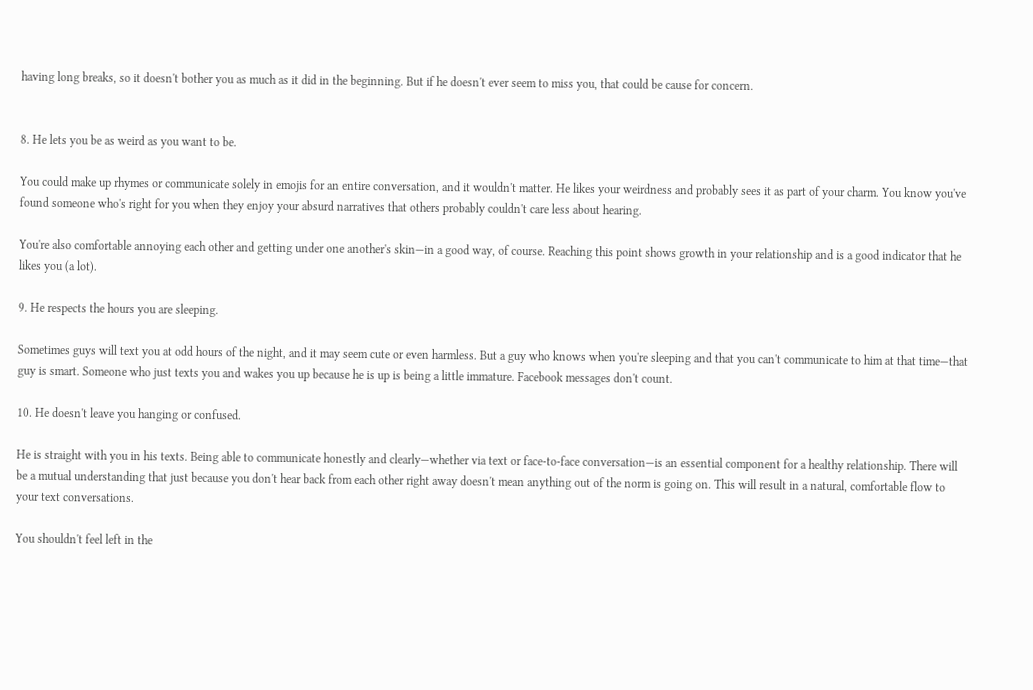having long breaks, so it doesn't bother you as much as it did in the beginning. But if he doesn't ever seem to miss you, that could be cause for concern.


8. He lets you be as weird as you want to be.

You could make up rhymes or communicate solely in emojis for an entire conversation, and it wouldn't matter. He likes your weirdness and probably sees it as part of your charm. You know you've found someone who's right for you when they enjoy your absurd narratives that others probably couldn't care less about hearing.

You're also comfortable annoying each other and getting under one another's skin—in a good way, of course. Reaching this point shows growth in your relationship and is a good indicator that he likes you (a lot).

9. He respects the hours you are sleeping.

Sometimes guys will text you at odd hours of the night, and it may seem cute or even harmless. But a guy who knows when you're sleeping and that you can't communicate to him at that time—that guy is smart. Someone who just texts you and wakes you up because he is up is being a little immature. Facebook messages don't count.

10. He doesn't leave you hanging or confused.

He is straight with you in his texts. Being able to communicate honestly and clearly—whether via text or face-to-face conversation—is an essential component for a healthy relationship. There will be a mutual understanding that just because you don't hear back from each other right away doesn't mean anything out of the norm is going on. This will result in a natural, comfortable flow to your text conversations.

You shouldn't feel left in the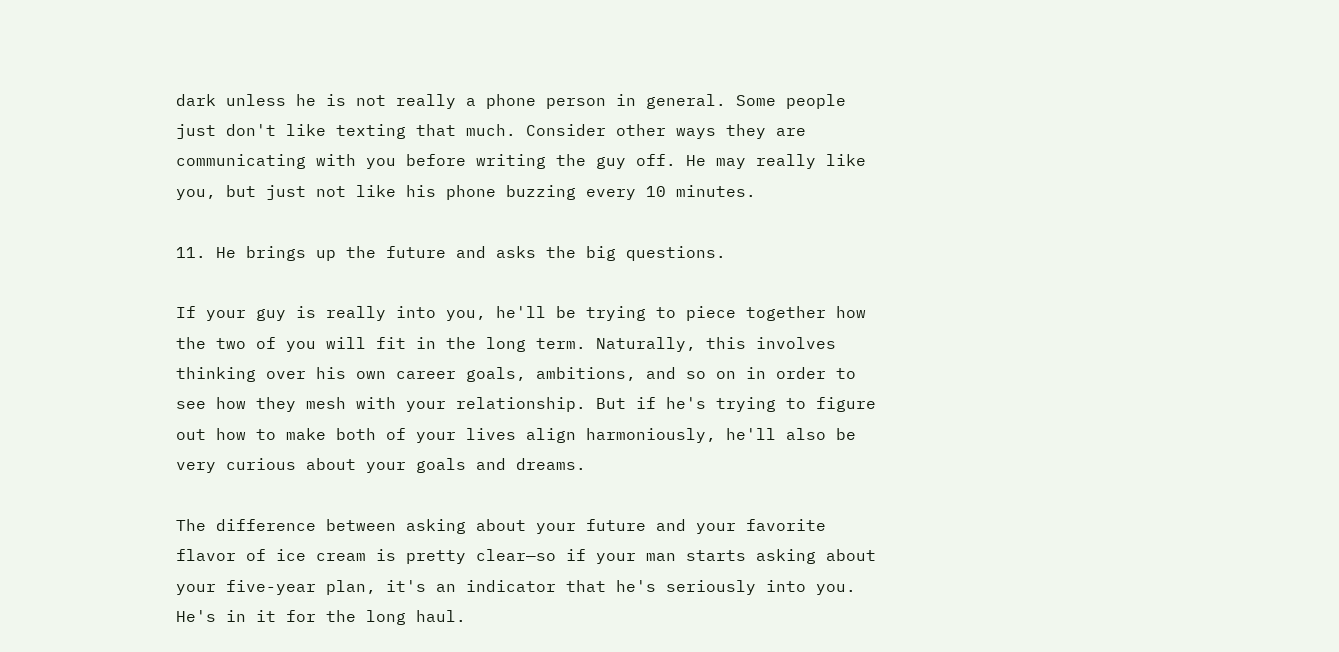dark unless he is not really a phone person in general. Some people just don't like texting that much. Consider other ways they are communicating with you before writing the guy off. He may really like you, but just not like his phone buzzing every 10 minutes.

11. He brings up the future and asks the big questions.

If your guy is really into you, he'll be trying to piece together how the two of you will fit in the long term. Naturally, this involves thinking over his own career goals, ambitions, and so on in order to see how they mesh with your relationship. But if he's trying to figure out how to make both of your lives align harmoniously, he'll also be very curious about your goals and dreams.

The difference between asking about your future and your favorite flavor of ice cream is pretty clear—so if your man starts asking about your five-year plan, it's an indicator that he's seriously into you. He's in it for the long haul.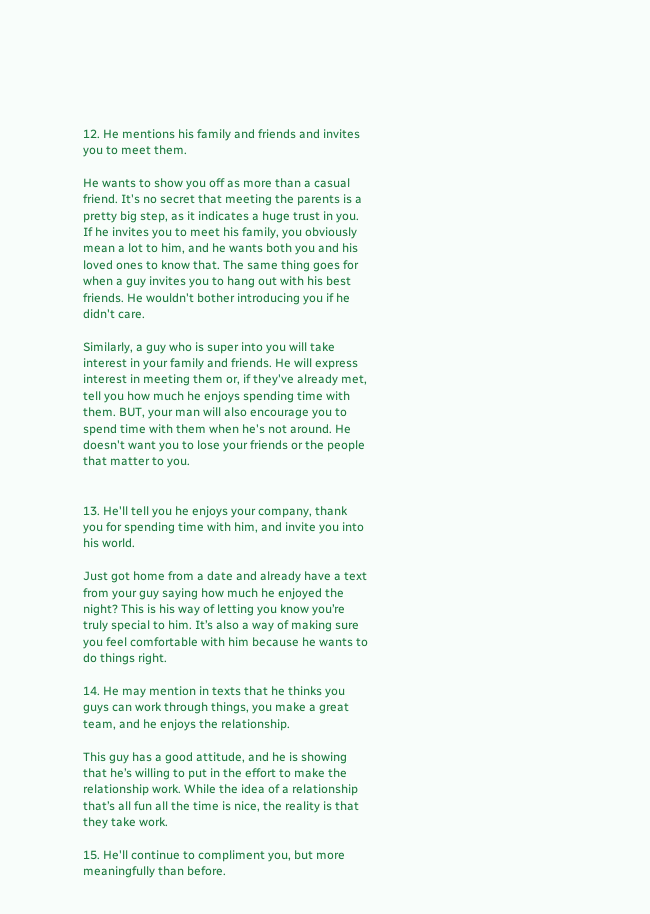12. He mentions his family and friends and invites you to meet them.

He wants to show you off as more than a casual friend. It's no secret that meeting the parents is a pretty big step, as it indicates a huge trust in you. If he invites you to meet his family, you obviously mean a lot to him, and he wants both you and his loved ones to know that. The same thing goes for when a guy invites you to hang out with his best friends. He wouldn't bother introducing you if he didn't care.

Similarly, a guy who is super into you will take interest in your family and friends. He will express interest in meeting them or, if they've already met, tell you how much he enjoys spending time with them. BUT, your man will also encourage you to spend time with them when he's not around. He doesn't want you to lose your friends or the people that matter to you.


13. He'll tell you he enjoys your company, thank you for spending time with him, and invite you into his world.

Just got home from a date and already have a text from your guy saying how much he enjoyed the night? This is his way of letting you know you’re truly special to him. It’s also a way of making sure you feel comfortable with him because he wants to do things right.

14. He may mention in texts that he thinks you guys can work through things, you make a great team, and he enjoys the relationship.

This guy has a good attitude, and he is showing that he’s willing to put in the effort to make the relationship work. While the idea of a relationship that’s all fun all the time is nice, the reality is that they take work.

15. He'll continue to compliment you, but more meaningfully than before.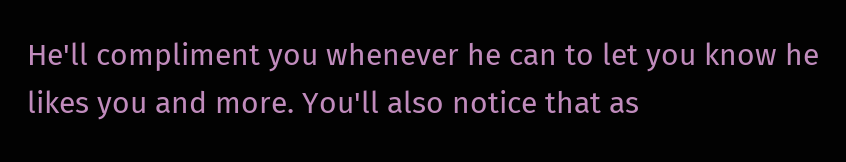He'll compliment you whenever he can to let you know he likes you and more. You'll also notice that as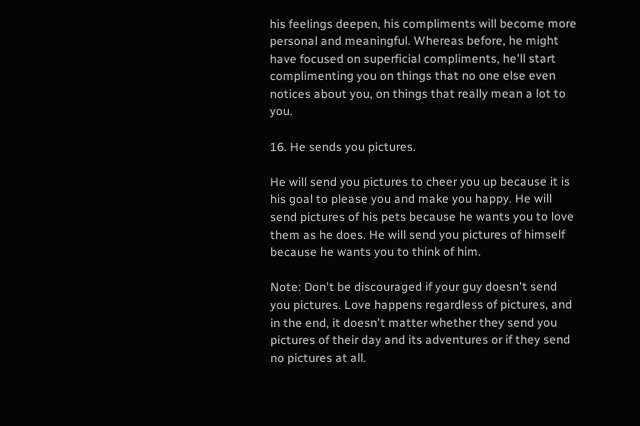his feelings deepen, his compliments will become more personal and meaningful. Whereas before, he might have focused on superficial compliments, he'll start complimenting you on things that no one else even notices about you, on things that really mean a lot to you.

16. He sends you pictures.

He will send you pictures to cheer you up because it is his goal to please you and make you happy. He will send pictures of his pets because he wants you to love them as he does. He will send you pictures of himself because he wants you to think of him.

Note: Don't be discouraged if your guy doesn't send you pictures. Love happens regardless of pictures, and in the end, it doesn't matter whether they send you pictures of their day and its adventures or if they send no pictures at all.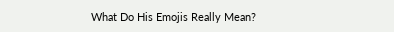What Do His Emojis Really Mean?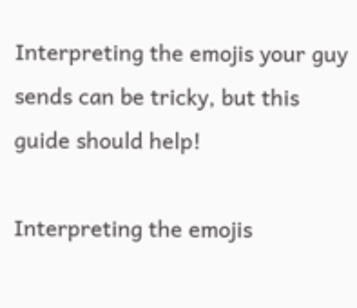Interpreting the emojis your guy sends can be tricky, but this guide should help!

Interpreting the emojis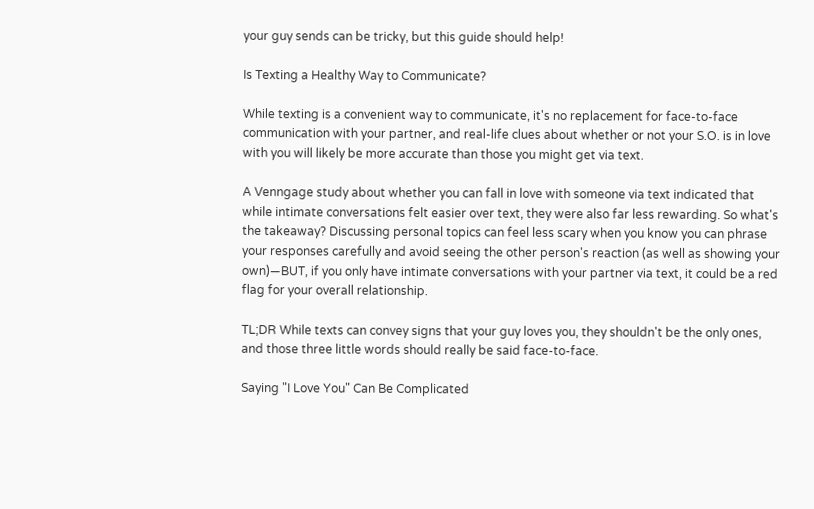your guy sends can be tricky, but this guide should help!

Is Texting a Healthy Way to Communicate?

While texting is a convenient way to communicate, it's no replacement for face-to-face communication with your partner, and real-life clues about whether or not your S.O. is in love with you will likely be more accurate than those you might get via text.

A Venngage study about whether you can fall in love with someone via text indicated that while intimate conversations felt easier over text, they were also far less rewarding. So what's the takeaway? Discussing personal topics can feel less scary when you know you can phrase your responses carefully and avoid seeing the other person's reaction (as well as showing your own)—BUT, if you only have intimate conversations with your partner via text, it could be a red flag for your overall relationship.

TL;DR While texts can convey signs that your guy loves you, they shouldn't be the only ones, and those three little words should really be said face-to-face.

Saying "I Love You" Can Be Complicated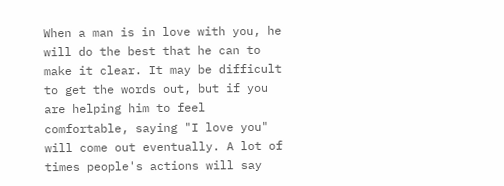When a man is in love with you, he will do the best that he can to make it clear. It may be difficult to get the words out, but if you are helping him to feel comfortable, saying "I love you" will come out eventually. A lot of times people's actions will say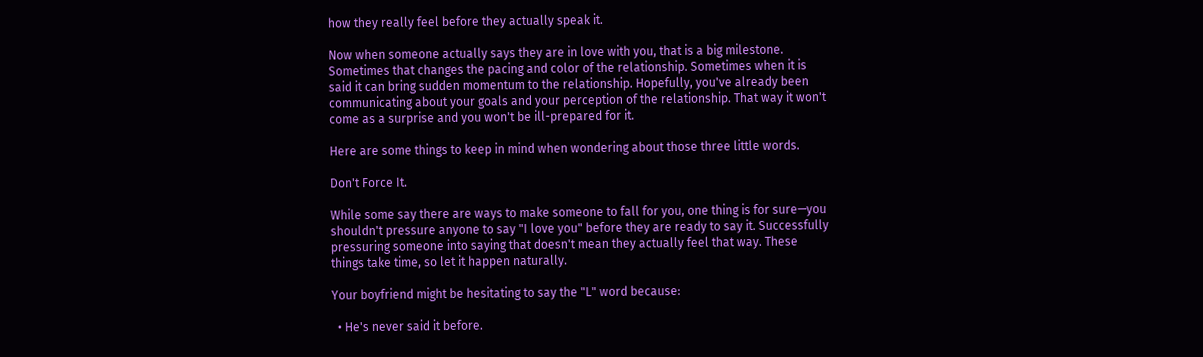how they really feel before they actually speak it.

Now when someone actually says they are in love with you, that is a big milestone. Sometimes that changes the pacing and color of the relationship. Sometimes when it is said it can bring sudden momentum to the relationship. Hopefully, you've already been communicating about your goals and your perception of the relationship. That way it won't come as a surprise and you won't be ill-prepared for it.

Here are some things to keep in mind when wondering about those three little words.

Don't Force It.

While some say there are ways to make someone to fall for you, one thing is for sure—you shouldn't pressure anyone to say "I love you" before they are ready to say it. Successfully pressuring someone into saying that doesn't mean they actually feel that way. These things take time, so let it happen naturally.

Your boyfriend might be hesitating to say the "L" word because:

  • He's never said it before.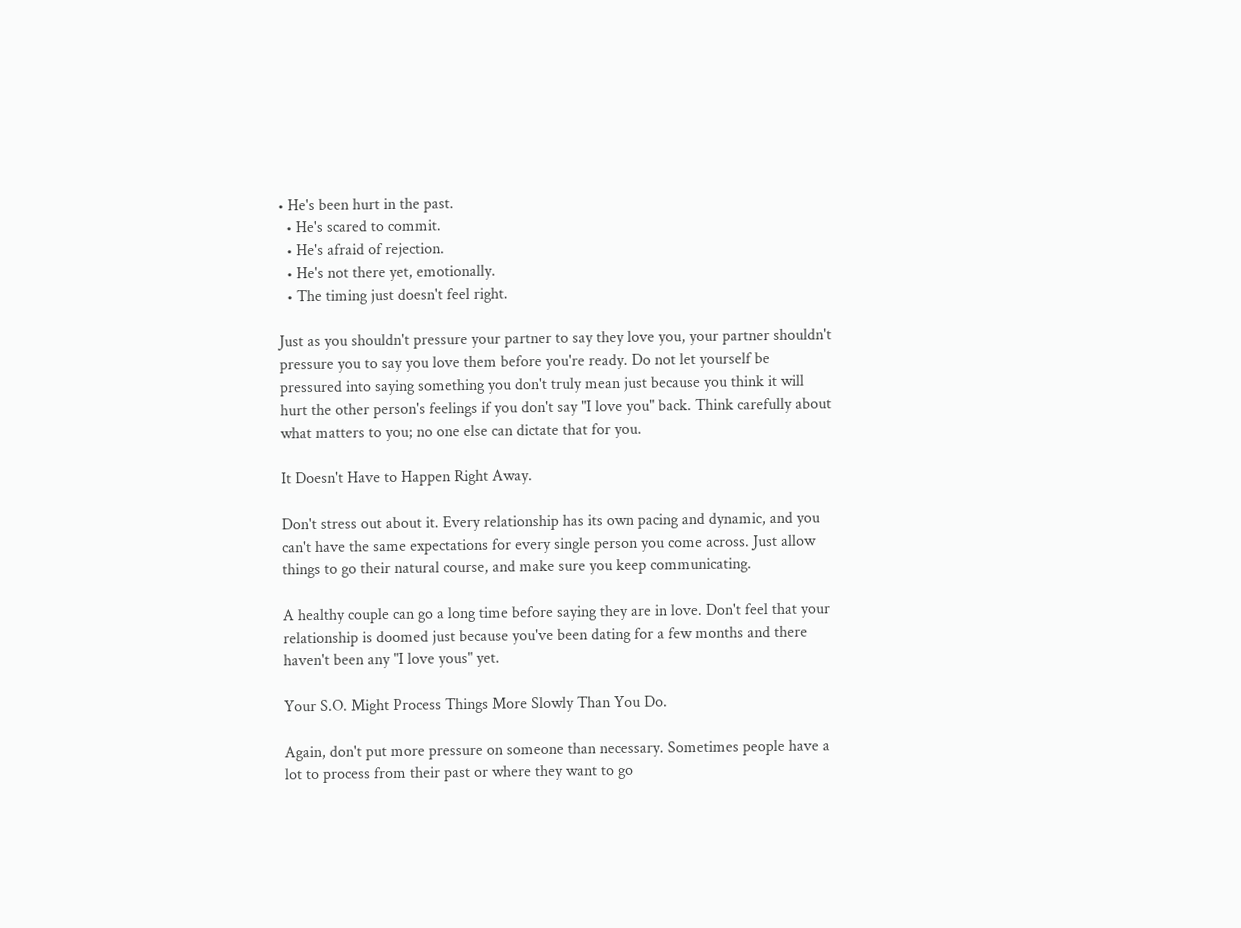• He's been hurt in the past.
  • He's scared to commit.
  • He's afraid of rejection.
  • He's not there yet, emotionally.
  • The timing just doesn't feel right.

Just as you shouldn't pressure your partner to say they love you, your partner shouldn't pressure you to say you love them before you're ready. Do not let yourself be pressured into saying something you don't truly mean just because you think it will hurt the other person's feelings if you don't say "I love you" back. Think carefully about what matters to you; no one else can dictate that for you.

It Doesn't Have to Happen Right Away.

Don't stress out about it. Every relationship has its own pacing and dynamic, and you can't have the same expectations for every single person you come across. Just allow things to go their natural course, and make sure you keep communicating.

A healthy couple can go a long time before saying they are in love. Don't feel that your relationship is doomed just because you've been dating for a few months and there haven't been any "I love yous" yet.

Your S.O. Might Process Things More Slowly Than You Do.

Again, don't put more pressure on someone than necessary. Sometimes people have a lot to process from their past or where they want to go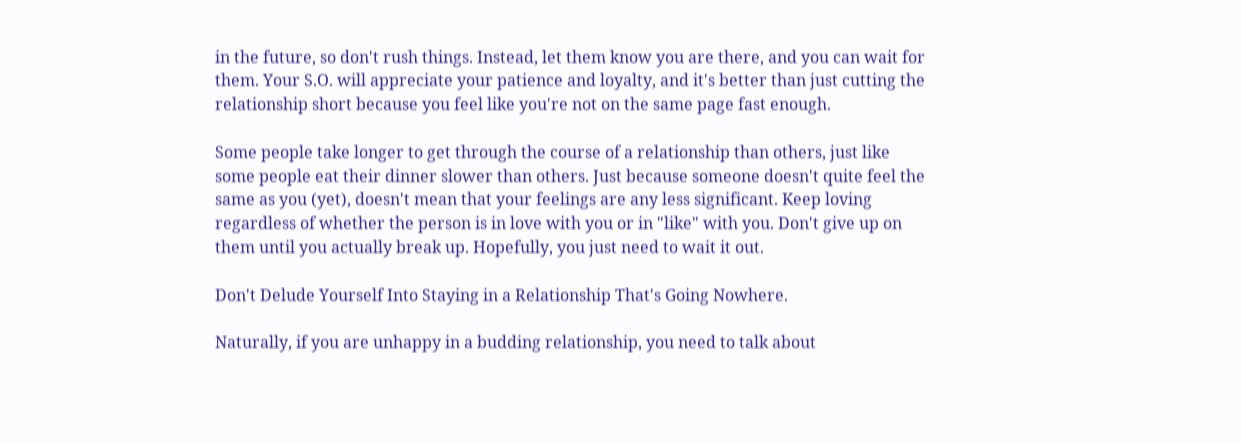in the future, so don't rush things. Instead, let them know you are there, and you can wait for them. Your S.O. will appreciate your patience and loyalty, and it's better than just cutting the relationship short because you feel like you're not on the same page fast enough.

Some people take longer to get through the course of a relationship than others, just like some people eat their dinner slower than others. Just because someone doesn't quite feel the same as you (yet), doesn't mean that your feelings are any less significant. Keep loving regardless of whether the person is in love with you or in "like" with you. Don't give up on them until you actually break up. Hopefully, you just need to wait it out.

Don't Delude Yourself Into Staying in a Relationship That's Going Nowhere.

Naturally, if you are unhappy in a budding relationship, you need to talk about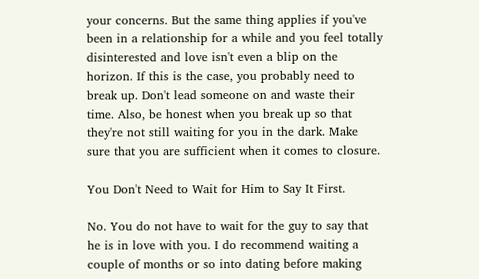your concerns. But the same thing applies if you've been in a relationship for a while and you feel totally disinterested and love isn't even a blip on the horizon. If this is the case, you probably need to break up. Don't lead someone on and waste their time. Also, be honest when you break up so that they're not still waiting for you in the dark. Make sure that you are sufficient when it comes to closure.

You Don't Need to Wait for Him to Say It First.

No. You do not have to wait for the guy to say that he is in love with you. I do recommend waiting a couple of months or so into dating before making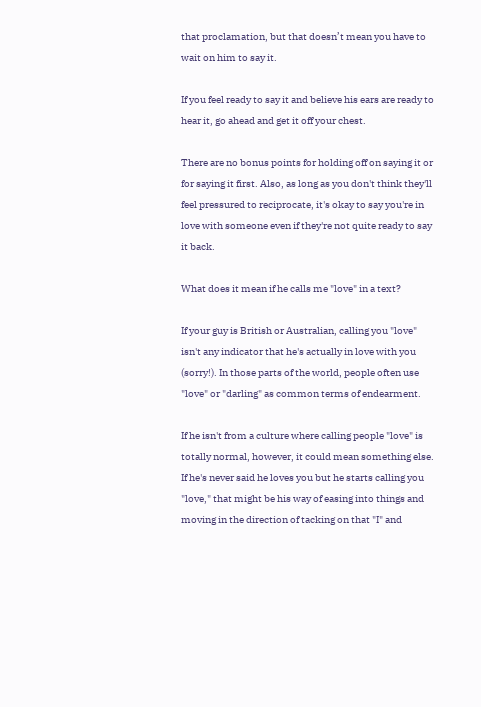that proclamation, but that doesn’t mean you have to wait on him to say it.

If you feel ready to say it and believe his ears are ready to hear it, go ahead and get it off your chest.

There are no bonus points for holding off on saying it or for saying it first. Also, as long as you don't think they'll feel pressured to reciprocate, it's okay to say you're in love with someone even if they're not quite ready to say it back.

What does it mean if he calls me "love" in a text?

If your guy is British or Australian, calling you "love" isn't any indicator that he's actually in love with you (sorry!). In those parts of the world, people often use "love" or "darling" as common terms of endearment.

If he isn't from a culture where calling people "love" is totally normal, however, it could mean something else. If he's never said he loves you but he starts calling you "love," that might be his way of easing into things and moving in the direction of tacking on that "I" and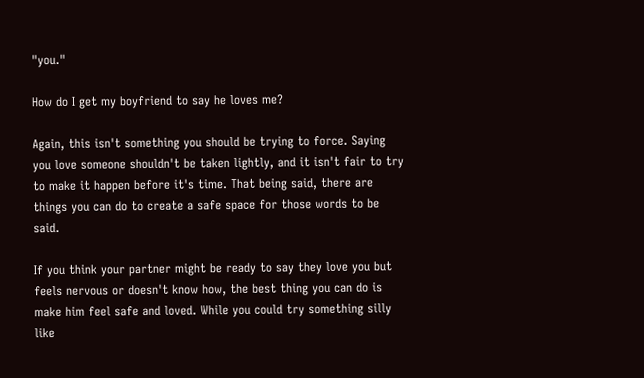"you."

How do I get my boyfriend to say he loves me?

Again, this isn't something you should be trying to force. Saying you love someone shouldn't be taken lightly, and it isn't fair to try to make it happen before it's time. That being said, there are things you can do to create a safe space for those words to be said.

If you think your partner might be ready to say they love you but feels nervous or doesn't know how, the best thing you can do is make him feel safe and loved. While you could try something silly like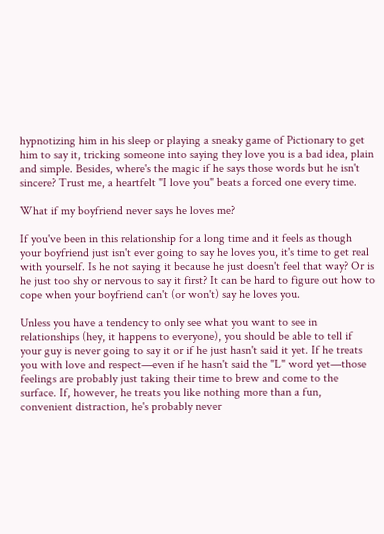hypnotizing him in his sleep or playing a sneaky game of Pictionary to get him to say it, tricking someone into saying they love you is a bad idea, plain and simple. Besides, where's the magic if he says those words but he isn't sincere? Trust me, a heartfelt "I love you" beats a forced one every time.

What if my boyfriend never says he loves me?

If you've been in this relationship for a long time and it feels as though your boyfriend just isn't ever going to say he loves you, it's time to get real with yourself. Is he not saying it because he just doesn't feel that way? Or is he just too shy or nervous to say it first? It can be hard to figure out how to cope when your boyfriend can't (or won't) say he loves you.

Unless you have a tendency to only see what you want to see in relationships (hey, it happens to everyone), you should be able to tell if your guy is never going to say it or if he just hasn't said it yet. If he treats you with love and respect—even if he hasn't said the "L" word yet—those feelings are probably just taking their time to brew and come to the surface. If, however, he treats you like nothing more than a fun, convenient distraction, he's probably never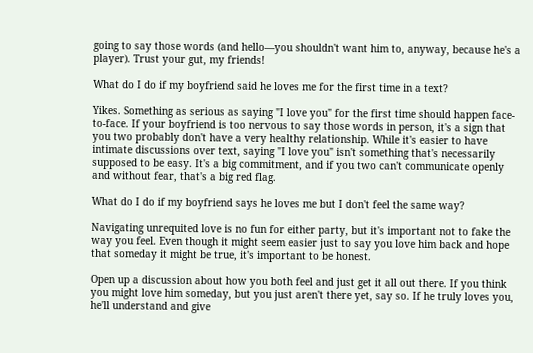going to say those words (and hello—you shouldn't want him to, anyway, because he's a player). Trust your gut, my friends!

What do I do if my boyfriend said he loves me for the first time in a text?

Yikes. Something as serious as saying "I love you" for the first time should happen face-to-face. If your boyfriend is too nervous to say those words in person, it's a sign that you two probably don't have a very healthy relationship. While it's easier to have intimate discussions over text, saying "I love you" isn't something that's necessarily supposed to be easy. It's a big commitment, and if you two can't communicate openly and without fear, that's a big red flag.

What do I do if my boyfriend says he loves me but I don't feel the same way?

Navigating unrequited love is no fun for either party, but it's important not to fake the way you feel. Even though it might seem easier just to say you love him back and hope that someday it might be true, it's important to be honest.

Open up a discussion about how you both feel and just get it all out there. If you think you might love him someday, but you just aren't there yet, say so. If he truly loves you, he'll understand and give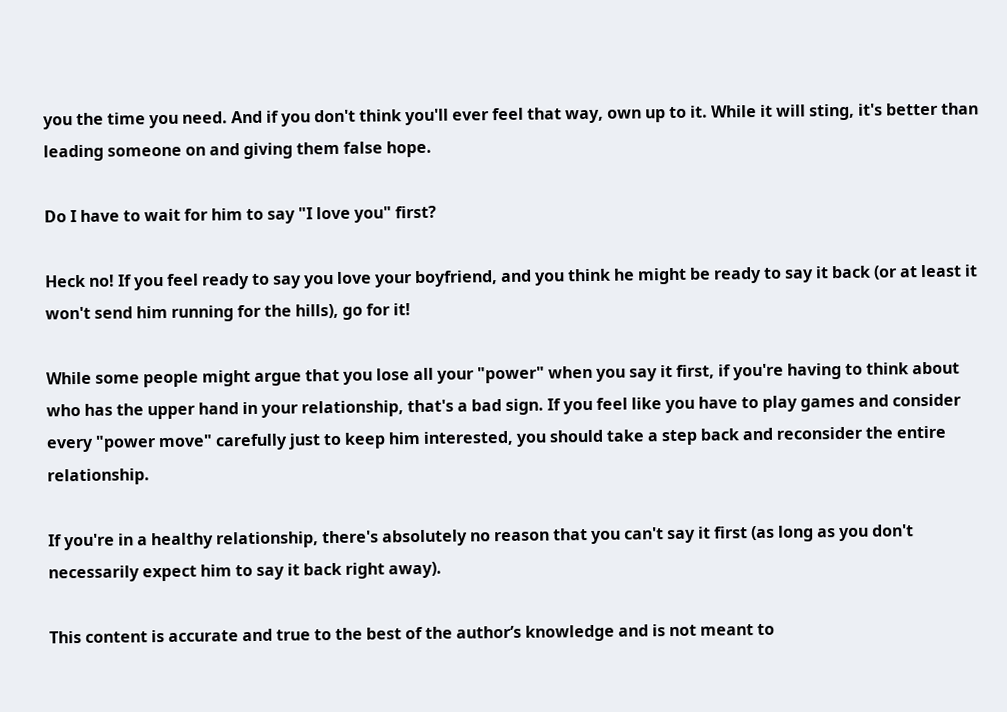you the time you need. And if you don't think you'll ever feel that way, own up to it. While it will sting, it's better than leading someone on and giving them false hope.

Do I have to wait for him to say "I love you" first?

Heck no! If you feel ready to say you love your boyfriend, and you think he might be ready to say it back (or at least it won't send him running for the hills), go for it!

While some people might argue that you lose all your "power" when you say it first, if you're having to think about who has the upper hand in your relationship, that's a bad sign. If you feel like you have to play games and consider every "power move" carefully just to keep him interested, you should take a step back and reconsider the entire relationship.

If you're in a healthy relationship, there's absolutely no reason that you can't say it first (as long as you don't necessarily expect him to say it back right away).

This content is accurate and true to the best of the author’s knowledge and is not meant to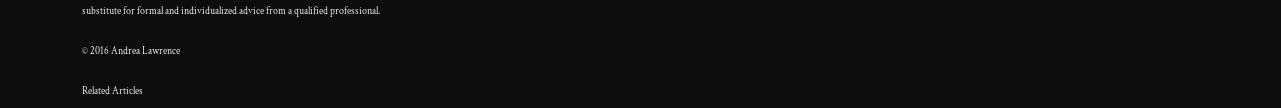substitute for formal and individualized advice from a qualified professional.

© 2016 Andrea Lawrence

Related Articles